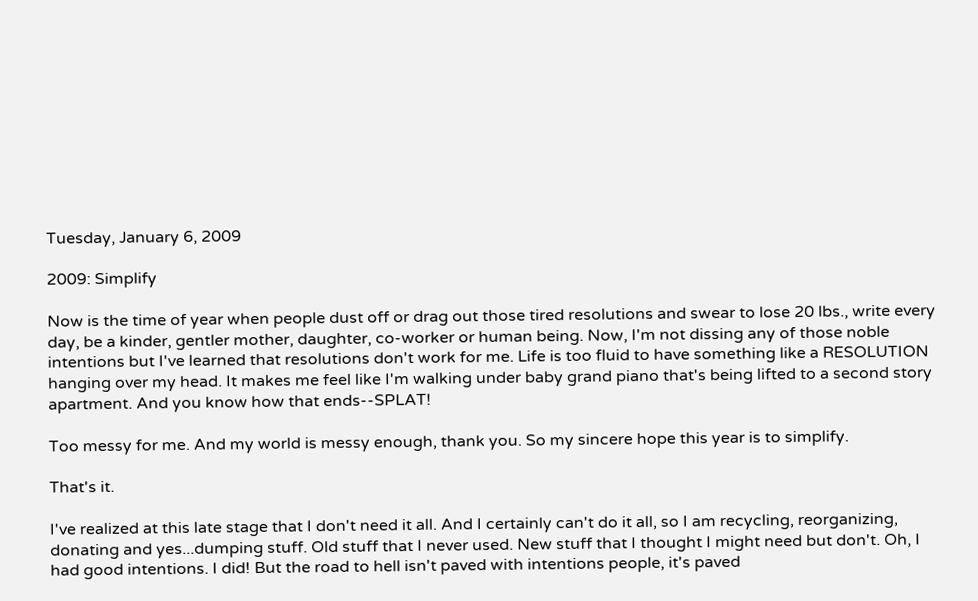Tuesday, January 6, 2009

2009: Simplify

Now is the time of year when people dust off or drag out those tired resolutions and swear to lose 20 lbs., write every day, be a kinder, gentler mother, daughter, co-worker or human being. Now, I'm not dissing any of those noble intentions but I've learned that resolutions don't work for me. Life is too fluid to have something like a RESOLUTION hanging over my head. It makes me feel like I'm walking under baby grand piano that's being lifted to a second story apartment. And you know how that ends--SPLAT!

Too messy for me. And my world is messy enough, thank you. So my sincere hope this year is to simplify.

That's it.

I've realized at this late stage that I don't need it all. And I certainly can't do it all, so I am recycling, reorganizing, donating and yes...dumping stuff. Old stuff that I never used. New stuff that I thought I might need but don't. Oh, I had good intentions. I did! But the road to hell isn't paved with intentions people, it's paved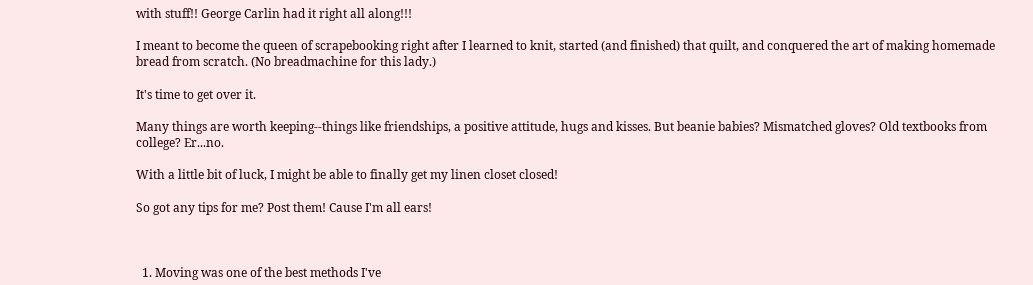with stuff!! George Carlin had it right all along!!!

I meant to become the queen of scrapebooking right after I learned to knit, started (and finished) that quilt, and conquered the art of making homemade bread from scratch. (No breadmachine for this lady.)

It's time to get over it.

Many things are worth keeping--things like friendships, a positive attitude, hugs and kisses. But beanie babies? Mismatched gloves? Old textbooks from college? Er...no.

With a little bit of luck, I might be able to finally get my linen closet closed!

So got any tips for me? Post them! Cause I'm all ears!



  1. Moving was one of the best methods I've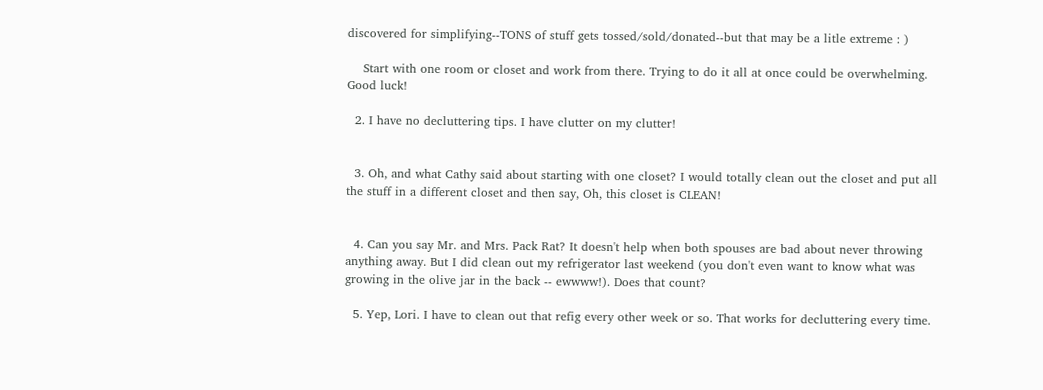discovered for simplifying--TONS of stuff gets tossed/sold/donated--but that may be a litle extreme : )

    Start with one room or closet and work from there. Trying to do it all at once could be overwhelming. Good luck!

  2. I have no decluttering tips. I have clutter on my clutter!


  3. Oh, and what Cathy said about starting with one closet? I would totally clean out the closet and put all the stuff in a different closet and then say, Oh, this closet is CLEAN!


  4. Can you say Mr. and Mrs. Pack Rat? It doesn't help when both spouses are bad about never throwing anything away. But I did clean out my refrigerator last weekend (you don't even want to know what was growing in the olive jar in the back -- ewwww!). Does that count?

  5. Yep, Lori. I have to clean out that refig every other week or so. That works for decluttering every time.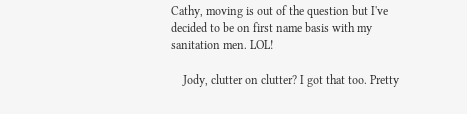Cathy, moving is out of the question but I've decided to be on first name basis with my sanitation men. LOL!

    Jody, clutter on clutter? I got that too. Pretty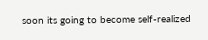soon its going to become self-realized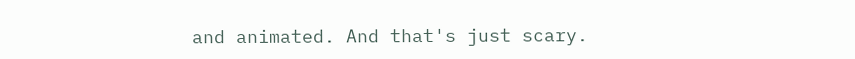and animated. And that's just scary.